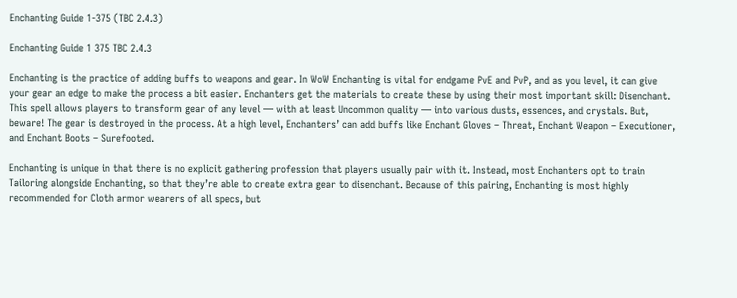Enchanting Guide 1-375 (TBC 2.4.3)

Enchanting Guide 1 375 TBC 2.4.3

Enchanting is the practice of adding buffs to weapons and gear. In WoW Enchanting is vital for endgame PvE and PvP, and as you level, it can give your gear an edge to make the process a bit easier. Enchanters get the materials to create these by using their most important skill: Disenchant. This spell allows players to transform gear of any level — with at least Uncommon quality — into various dusts, essences, and crystals. But, beware! The gear is destroyed in the process. At a high level, Enchanters’ can add buffs like Enchant Gloves – Threat, Enchant Weapon – Executioner, and Enchant Boots – Surefooted.

Enchanting is unique in that there is no explicit gathering profession that players usually pair with it. Instead, most Enchanters opt to train Tailoring alongside Enchanting, so that they’re able to create extra gear to disenchant. Because of this pairing, Enchanting is most highly recommended for Cloth armor wearers of all specs, but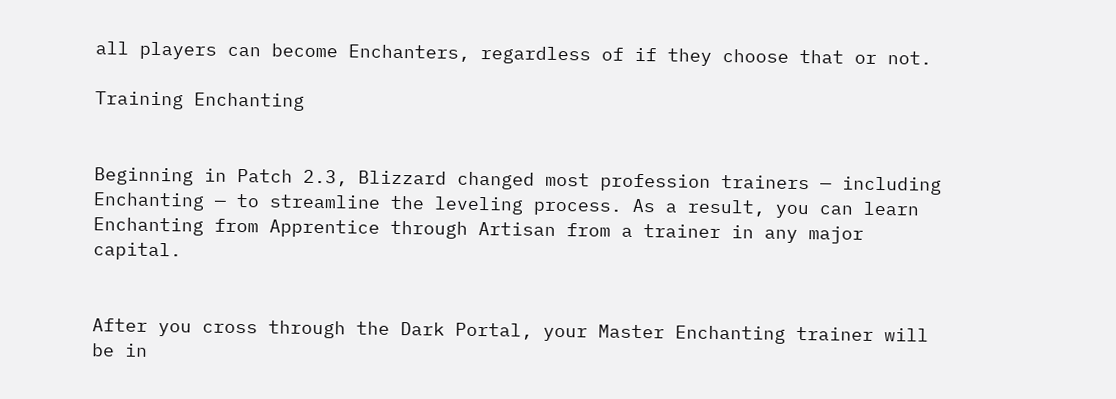all players can become Enchanters, regardless of if they choose that or not.

Training Enchanting


Beginning in Patch 2.3, Blizzard changed most profession trainers — including Enchanting — to streamline the leveling process. As a result, you can learn Enchanting from Apprentice through Artisan from a trainer in any major capital.


After you cross through the Dark Portal, your Master Enchanting trainer will be in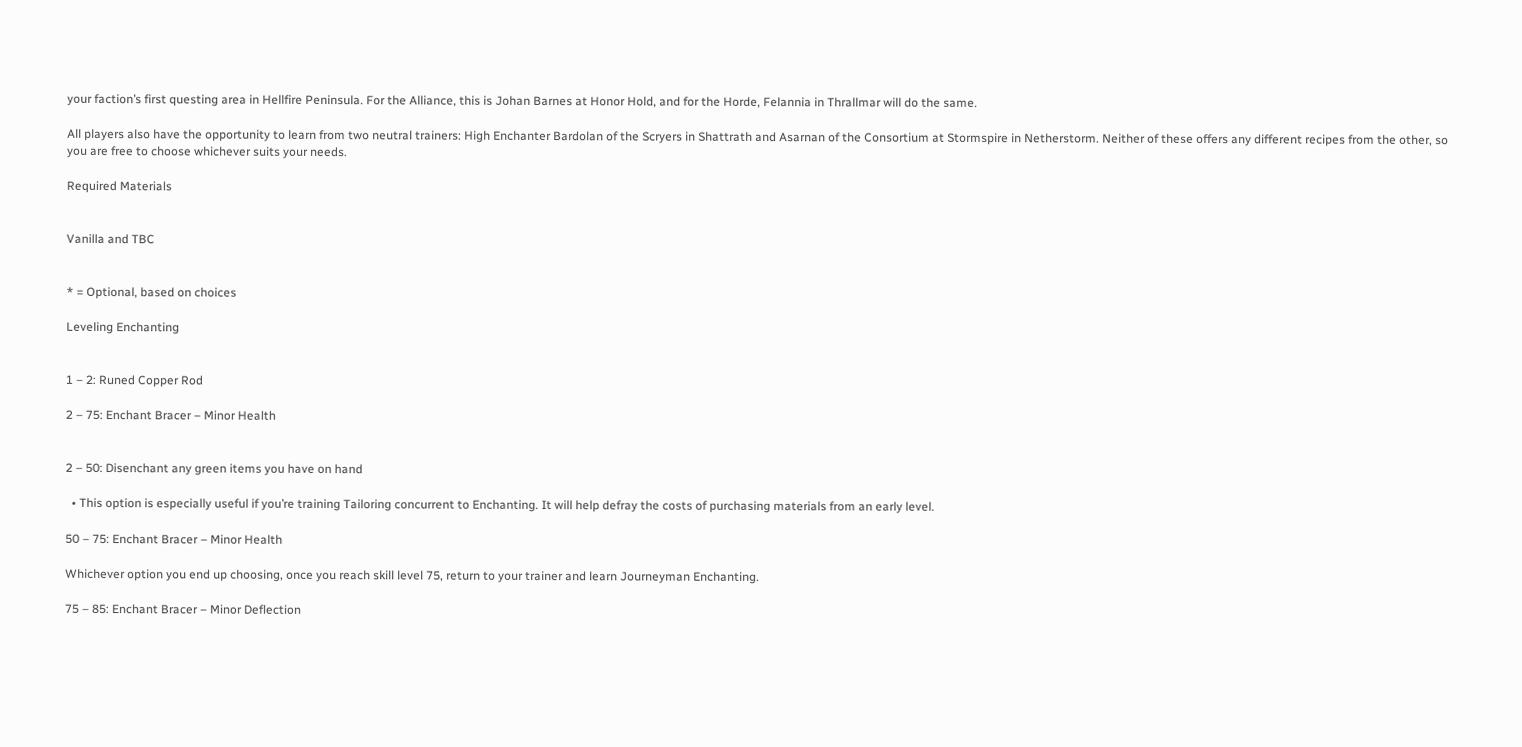your faction’s first questing area in Hellfire Peninsula. For the Alliance, this is Johan Barnes at Honor Hold, and for the Horde, Felannia in Thrallmar will do the same.

All players also have the opportunity to learn from two neutral trainers: High Enchanter Bardolan of the Scryers in Shattrath and Asarnan of the Consortium at Stormspire in Netherstorm. Neither of these offers any different recipes from the other, so you are free to choose whichever suits your needs.

Required Materials


Vanilla and TBC


* = Optional, based on choices

Leveling Enchanting


1 – 2: Runed Copper Rod

2 – 75: Enchant Bracer – Minor Health


2 – 50: Disenchant any green items you have on hand

  • This option is especially useful if you’re training Tailoring concurrent to Enchanting. It will help defray the costs of purchasing materials from an early level.

50 – 75: Enchant Bracer – Minor Health

Whichever option you end up choosing, once you reach skill level 75, return to your trainer and learn Journeyman Enchanting.

75 – 85: Enchant Bracer – Minor Deflection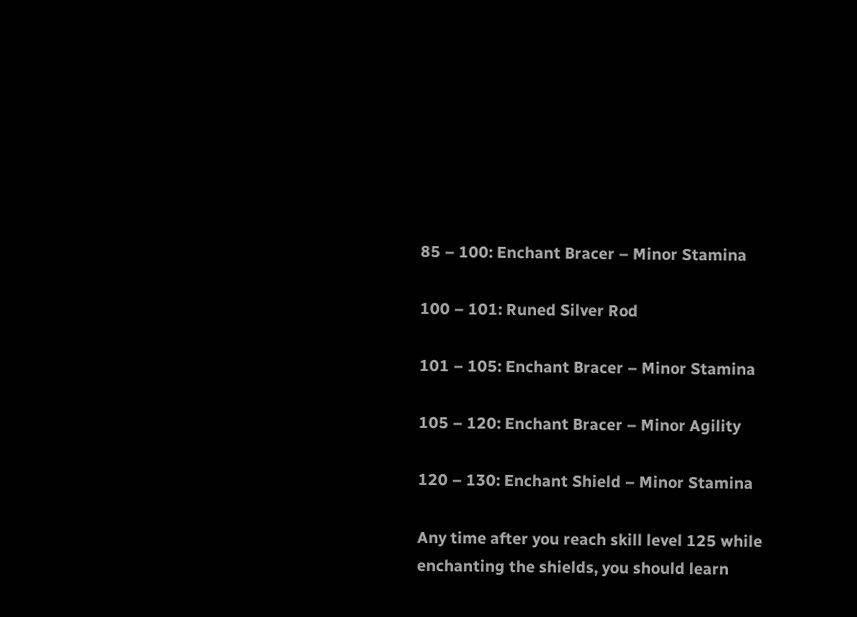85 – 100: Enchant Bracer – Minor Stamina

100 – 101: Runed Silver Rod

101 – 105: Enchant Bracer – Minor Stamina

105 – 120: Enchant Bracer – Minor Agility

120 – 130: Enchant Shield – Minor Stamina

Any time after you reach skill level 125 while enchanting the shields, you should learn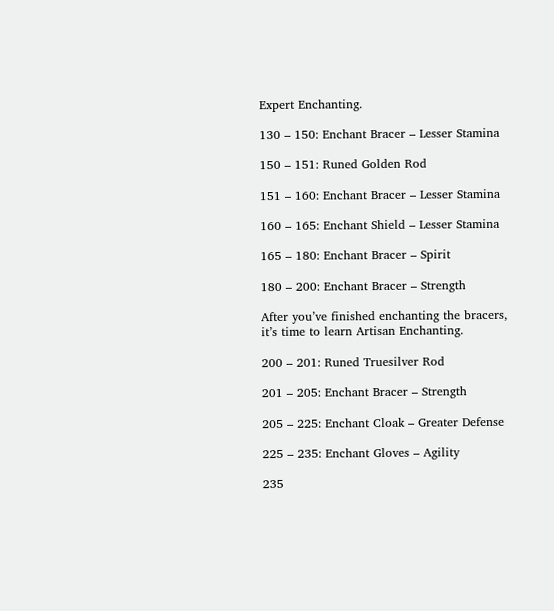Expert Enchanting.

130 – 150: Enchant Bracer – Lesser Stamina

150 – 151: Runed Golden Rod

151 – 160: Enchant Bracer – Lesser Stamina

160 – 165: Enchant Shield – Lesser Stamina

165 – 180: Enchant Bracer – Spirit

180 – 200: Enchant Bracer – Strength

After you’ve finished enchanting the bracers, it’s time to learn Artisan Enchanting.

200 – 201: Runed Truesilver Rod

201 – 205: Enchant Bracer – Strength

205 – 225: Enchant Cloak – Greater Defense

225 – 235: Enchant Gloves – Agility

235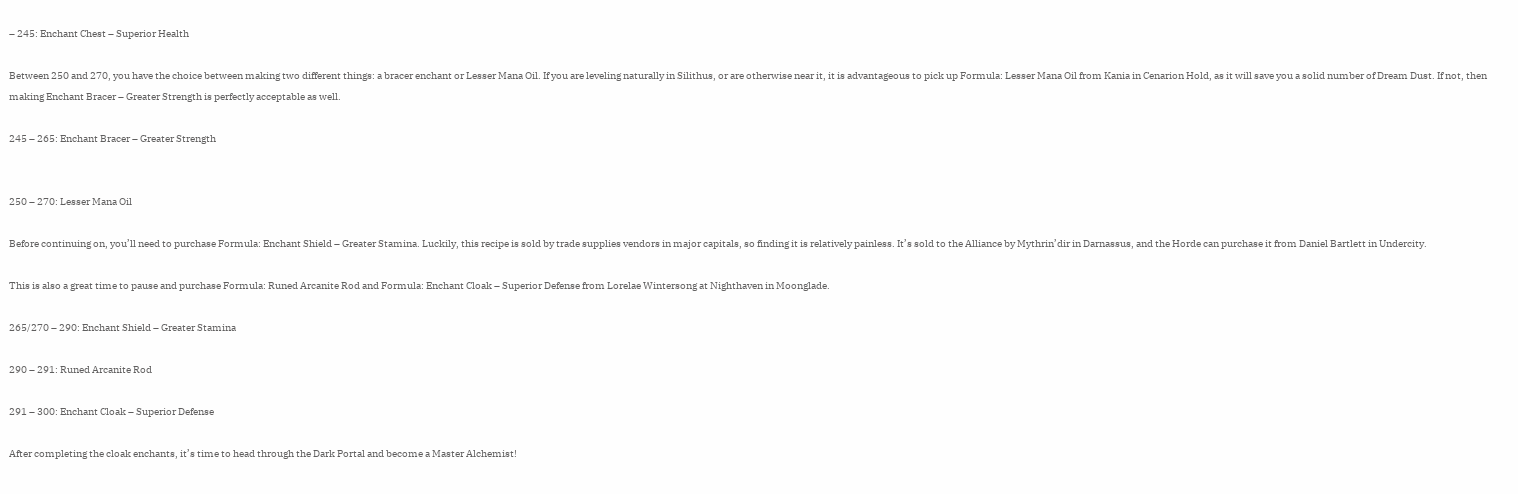– 245: Enchant Chest – Superior Health

Between 250 and 270, you have the choice between making two different things: a bracer enchant or Lesser Mana Oil. If you are leveling naturally in Silithus, or are otherwise near it, it is advantageous to pick up Formula: Lesser Mana Oil from Kania in Cenarion Hold, as it will save you a solid number of Dream Dust. If not, then making Enchant Bracer – Greater Strength is perfectly acceptable as well.

245 – 265: Enchant Bracer – Greater Strength


250 – 270: Lesser Mana Oil

Before continuing on, you’ll need to purchase Formula: Enchant Shield – Greater Stamina. Luckily, this recipe is sold by trade supplies vendors in major capitals, so finding it is relatively painless. It’s sold to the Alliance by Mythrin’dir in Darnassus, and the Horde can purchase it from Daniel Bartlett in Undercity.

This is also a great time to pause and purchase Formula: Runed Arcanite Rod and Formula: Enchant Cloak – Superior Defense from Lorelae Wintersong at Nighthaven in Moonglade.

265/270 – 290: Enchant Shield – Greater Stamina

290 – 291: Runed Arcanite Rod

291 – 300: Enchant Cloak – Superior Defense

After completing the cloak enchants, it’s time to head through the Dark Portal and become a Master Alchemist!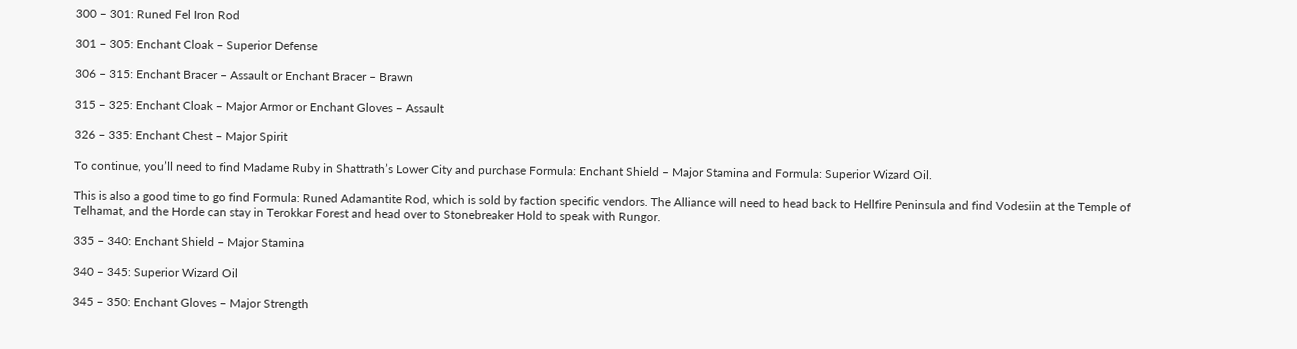300 – 301: Runed Fel Iron Rod

301 – 305: Enchant Cloak – Superior Defense

306 – 315: Enchant Bracer – Assault or Enchant Bracer – Brawn

315 – 325: Enchant Cloak – Major Armor or Enchant Gloves – Assault

326 – 335: Enchant Chest – Major Spirit

To continue, you’ll need to find Madame Ruby in Shattrath’s Lower City and purchase Formula: Enchant Shield – Major Stamina and Formula: Superior Wizard Oil.

This is also a good time to go find Formula: Runed Adamantite Rod, which is sold by faction specific vendors. The Alliance will need to head back to Hellfire Peninsula and find Vodesiin at the Temple of Telhamat, and the Horde can stay in Terokkar Forest and head over to Stonebreaker Hold to speak with Rungor.

335 – 340: Enchant Shield – Major Stamina

340 – 345: Superior Wizard Oil

345 – 350: Enchant Gloves – Major Strength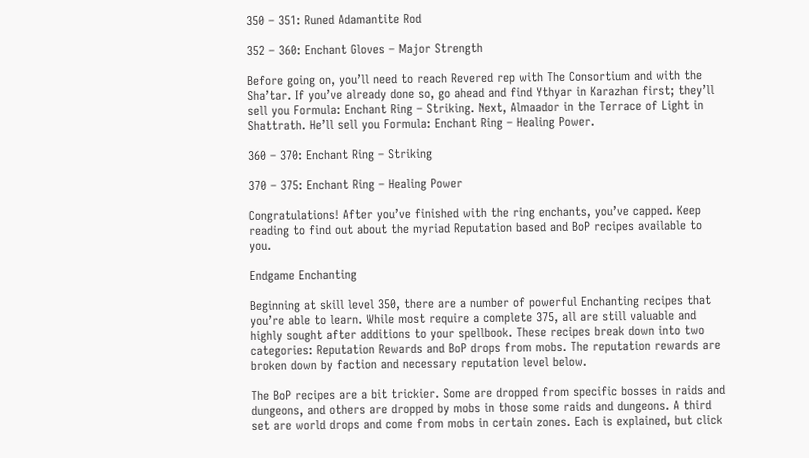350 – 351: Runed Adamantite Rod

352 – 360: Enchant Gloves – Major Strength

Before going on, you’ll need to reach Revered rep with The Consortium and with the Sha’tar. If you’ve already done so, go ahead and find Ythyar in Karazhan first; they’ll sell you Formula: Enchant Ring – Striking. Next, Almaador in the Terrace of Light in Shattrath. He’ll sell you Formula: Enchant Ring – Healing Power.

360 – 370: Enchant Ring – Striking

370 – 375: Enchant Ring – Healing Power

Congratulations! After you’ve finished with the ring enchants, you’ve capped. Keep reading to find out about the myriad Reputation based and BoP recipes available to you.

Endgame Enchanting

Beginning at skill level 350, there are a number of powerful Enchanting recipes that you’re able to learn. While most require a complete 375, all are still valuable and highly sought after additions to your spellbook. These recipes break down into two categories: Reputation Rewards and BoP drops from mobs. The reputation rewards are broken down by faction and necessary reputation level below.

The BoP recipes are a bit trickier. Some are dropped from specific bosses in raids and dungeons, and others are dropped by mobs in those some raids and dungeons. A third set are world drops and come from mobs in certain zones. Each is explained, but click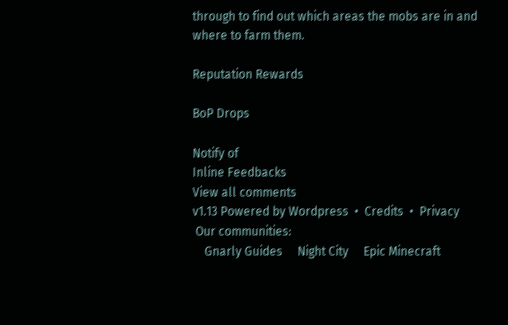through to find out which areas the mobs are in and where to farm them.

Reputation Rewards

BoP Drops

Notify of
Inline Feedbacks
View all comments
v1.13 Powered by Wordpress  •  Credits  •  Privacy
 Our communities:
    Gnarly Guides     Night City     Epic Minecraft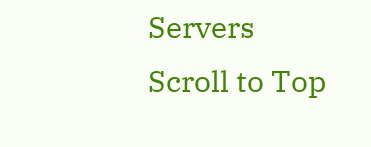Servers
Scroll to Top